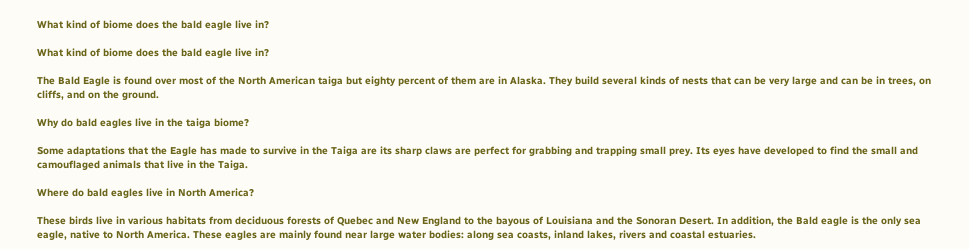What kind of biome does the bald eagle live in?

What kind of biome does the bald eagle live in?

The Bald Eagle is found over most of the North American taiga but eighty percent of them are in Alaska. They build several kinds of nests that can be very large and can be in trees, on cliffs, and on the ground.

Why do bald eagles live in the taiga biome?

Some adaptations that the Eagle has made to survive in the Taiga are its sharp claws are perfect for grabbing and trapping small prey. Its eyes have developed to find the small and camouflaged animals that live in the Taiga.

Where do bald eagles live in North America?

These birds live in various habitats from deciduous forests of Quebec and New England to the bayous of Louisiana and the Sonoran Desert. In addition, the Bald eagle is the only sea eagle, native to North America. These eagles are mainly found near large water bodies: along sea coasts, inland lakes, rivers and coastal estuaries.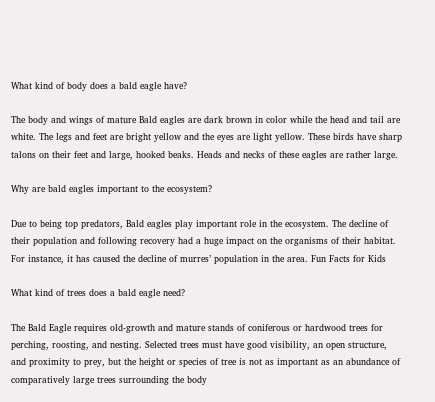What kind of body does a bald eagle have?

The body and wings of mature Bald eagles are dark brown in color while the head and tail are white. The legs and feet are bright yellow and the eyes are light yellow. These birds have sharp talons on their feet and large, hooked beaks. Heads and necks of these eagles are rather large.

Why are bald eagles important to the ecosystem?

Due to being top predators, Bald eagles play important role in the ecosystem. The decline of their population and following recovery had a huge impact on the organisms of their habitat. For instance, it has caused the decline of murres’ population in the area. Fun Facts for Kids

What kind of trees does a bald eagle need?

The Bald Eagle requires old-growth and mature stands of coniferous or hardwood trees for perching, roosting, and nesting. Selected trees must have good visibility, an open structure, and proximity to prey, but the height or species of tree is not as important as an abundance of comparatively large trees surrounding the body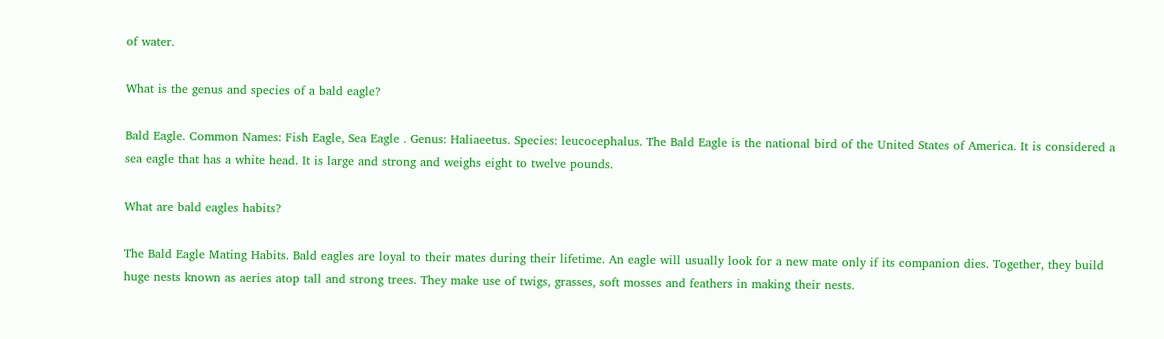of water.

What is the genus and species of a bald eagle?

Bald Eagle. Common Names: Fish Eagle, Sea Eagle . Genus: Haliaeetus. Species: leucocephalus. The Bald Eagle is the national bird of the United States of America. It is considered a sea eagle that has a white head. It is large and strong and weighs eight to twelve pounds.

What are bald eagles habits?

The Bald Eagle Mating Habits. Bald eagles are loyal to their mates during their lifetime. An eagle will usually look for a new mate only if its companion dies. Together, they build huge nests known as aeries atop tall and strong trees. They make use of twigs, grasses, soft mosses and feathers in making their nests.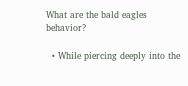What are the bald eagles behavior?

  • While piercing deeply into the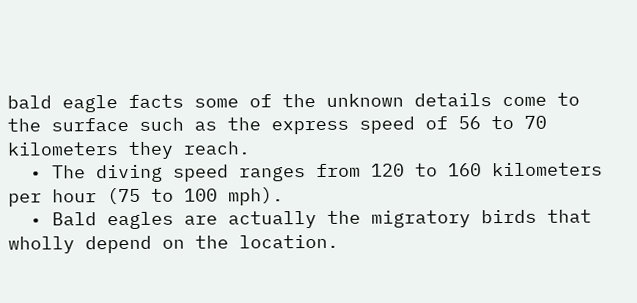bald eagle facts some of the unknown details come to the surface such as the express speed of 56 to 70 kilometers they reach.
  • The diving speed ranges from 120 to 160 kilometers per hour (75 to 100 mph).
  • Bald eagles are actually the migratory birds that wholly depend on the location.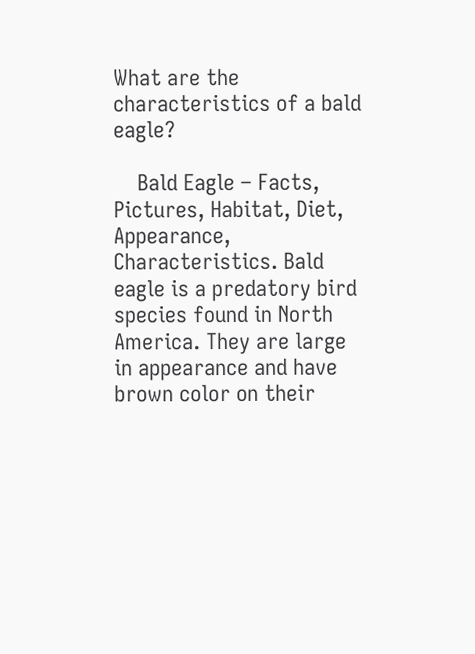What are the characteristics of a bald eagle?

    Bald Eagle – Facts, Pictures, Habitat, Diet, Appearance, Characteristics. Bald eagle is a predatory bird species found in North America. They are large in appearance and have brown color on their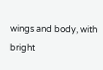wings and body, with bright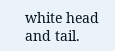white head and tail.